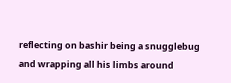reflecting on bashir being a snugglebug and wrapping all his limbs around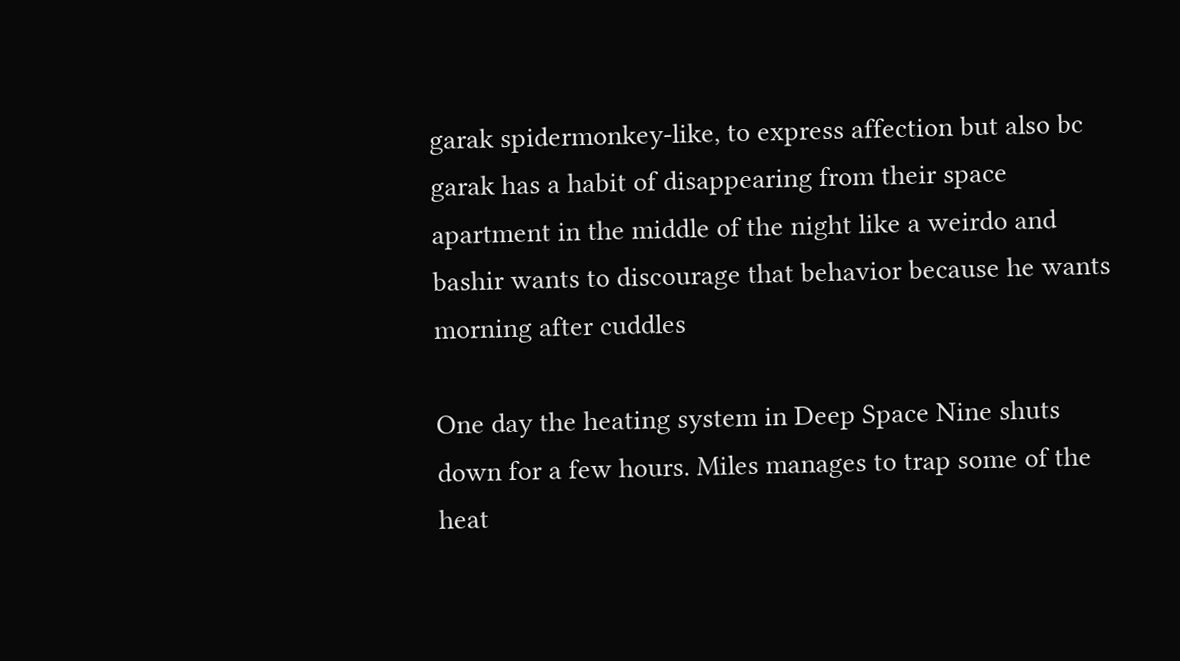garak spidermonkey-like, to express affection but also bc garak has a habit of disappearing from their space apartment in the middle of the night like a weirdo and bashir wants to discourage that behavior because he wants morning after cuddles

One day the heating system in Deep Space Nine shuts down for a few hours. Miles manages to trap some of the heat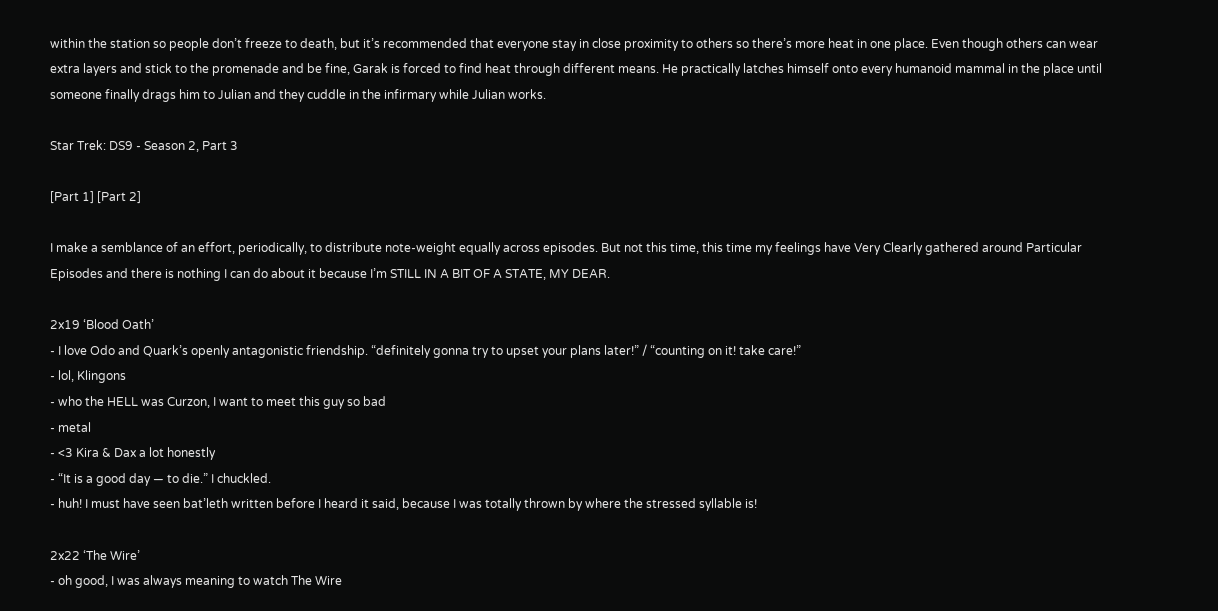within the station so people don’t freeze to death, but it’s recommended that everyone stay in close proximity to others so there’s more heat in one place. Even though others can wear extra layers and stick to the promenade and be fine, Garak is forced to find heat through different means. He practically latches himself onto every humanoid mammal in the place until someone finally drags him to Julian and they cuddle in the infirmary while Julian works.

Star Trek: DS9 - Season 2, Part 3

[Part 1] [Part 2]

I make a semblance of an effort, periodically, to distribute note-weight equally across episodes. But not this time, this time my feelings have Very Clearly gathered around Particular Episodes and there is nothing I can do about it because I’m STILL IN A BIT OF A STATE, MY DEAR.

2x19 ‘Blood Oath’
- I love Odo and Quark’s openly antagonistic friendship. “definitely gonna try to upset your plans later!” / “counting on it! take care!”
- lol, Klingons
- who the HELL was Curzon, I want to meet this guy so bad
- metal
- <3 Kira & Dax a lot honestly
- “It is a good day — to die.” I chuckled.
- huh! I must have seen bat’leth written before I heard it said, because I was totally thrown by where the stressed syllable is!

2x22 ‘The Wire’
- oh good, I was always meaning to watch The Wire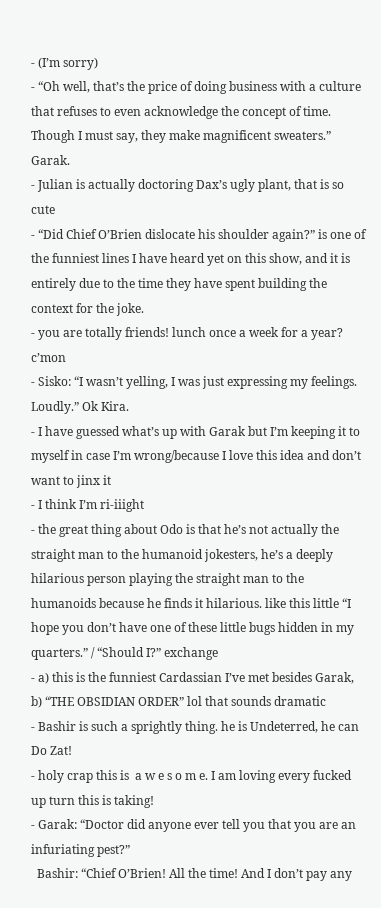- (I’m sorry)
- “Oh well, that’s the price of doing business with a culture that refuses to even acknowledge the concept of time. Though I must say, they make magnificent sweaters.” Garak.
- Julian is actually doctoring Dax’s ugly plant, that is so cute
- “Did Chief O’Brien dislocate his shoulder again?” is one of the funniest lines I have heard yet on this show, and it is entirely due to the time they have spent building the context for the joke.
- you are totally friends! lunch once a week for a year? c’mon
- Sisko: “I wasn’t yelling, I was just expressing my feelings. Loudly.” Ok Kira.
- I have guessed what’s up with Garak but I’m keeping it to myself in case I’m wrong/because I love this idea and don’t want to jinx it
- I think I’m ri-iiight
- the great thing about Odo is that he’s not actually the straight man to the humanoid jokesters, he’s a deeply hilarious person playing the straight man to the humanoids because he finds it hilarious. like this little “I hope you don’t have one of these little bugs hidden in my quarters.” / “Should I?” exchange
- a) this is the funniest Cardassian I’ve met besides Garak, b) “THE OBSIDIAN ORDER” lol that sounds dramatic
- Bashir is such a sprightly thing. he is Undeterred, he can Do Zat!
- holy crap this is  a w e s o m e. I am loving every fucked up turn this is taking!
- Garak: “Doctor did anyone ever tell you that you are an infuriating pest?”
  Bashir: “Chief O’Brien! All the time! And I don’t pay any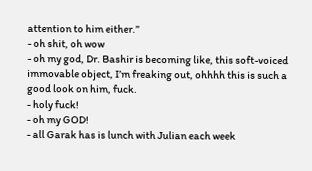attention to him either.”
- oh shit, oh wow
- oh my god, Dr. Bashir is becoming like, this soft-voiced immovable object, I’m freaking out, ohhhh this is such a good look on him, fuck.
- holy fuck!
- oh my GOD!
- all Garak has is lunch with Julian each week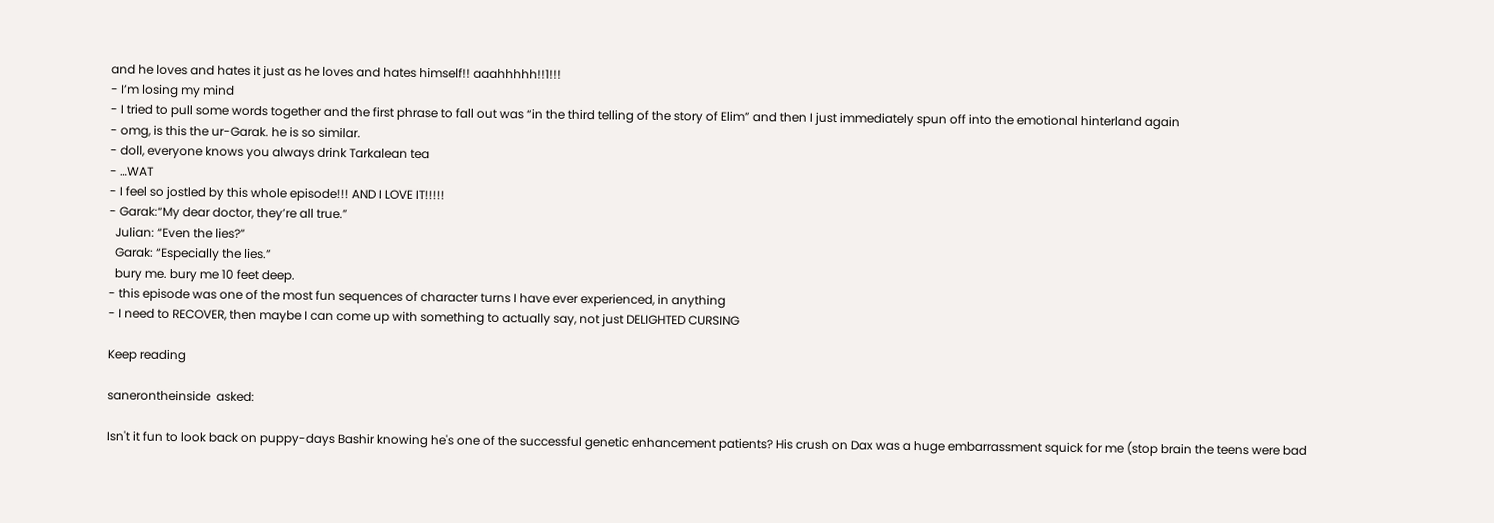and he loves and hates it just as he loves and hates himself!! aaahhhhh!!1!!!
- I’m losing my mind
- I tried to pull some words together and the first phrase to fall out was “in the third telling of the story of Elim” and then I just immediately spun off into the emotional hinterland again
- omg, is this the ur-Garak. he is so similar.
- doll, everyone knows you always drink Tarkalean tea
- …WAT
- I feel so jostled by this whole episode!!! AND I LOVE IT!!!!!
- Garak:“My dear doctor, they’re all true.”
  Julian: “Even the lies?”
  Garak: “Especially the lies.”
  bury me. bury me 10 feet deep.
- this episode was one of the most fun sequences of character turns I have ever experienced, in anything
- I need to RECOVER, then maybe I can come up with something to actually say, not just DELIGHTED CURSING

Keep reading

sanerontheinside  asked:

Isn't it fun to look back on puppy-days Bashir knowing he's one of the successful genetic enhancement patients? His crush on Dax was a huge embarrassment squick for me (stop brain the teens were bad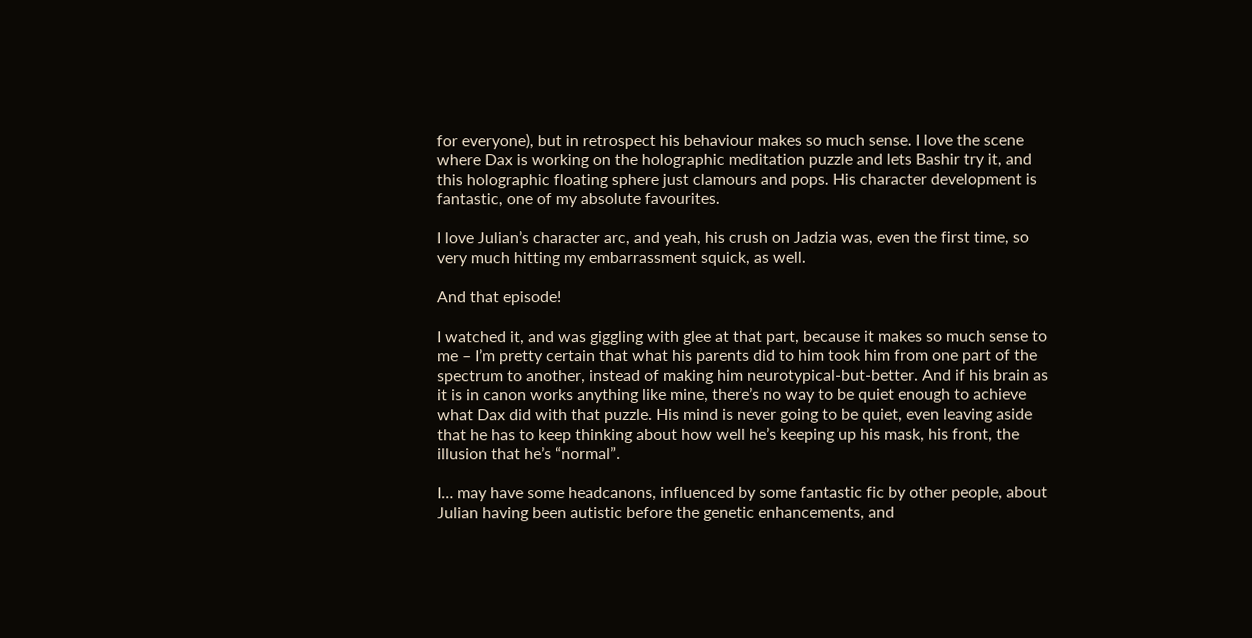for everyone), but in retrospect his behaviour makes so much sense. I love the scene where Dax is working on the holographic meditation puzzle and lets Bashir try it, and this holographic floating sphere just clamours and pops. His character development is fantastic, one of my absolute favourites.

I love Julian’s character arc, and yeah, his crush on Jadzia was, even the first time, so very much hitting my embarrassment squick, as well.

And that episode!

I watched it, and was giggling with glee at that part, because it makes so much sense to me – I’m pretty certain that what his parents did to him took him from one part of the spectrum to another, instead of making him neurotypical-but-better. And if his brain as it is in canon works anything like mine, there’s no way to be quiet enough to achieve what Dax did with that puzzle. His mind is never going to be quiet, even leaving aside that he has to keep thinking about how well he’s keeping up his mask, his front, the illusion that he’s “normal”.

I… may have some headcanons, influenced by some fantastic fic by other people, about Julian having been autistic before the genetic enhancements, and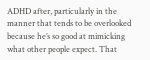ADHD after, particularly in the manner that tends to be overlooked because he’s so good at mimicking what other people expect. That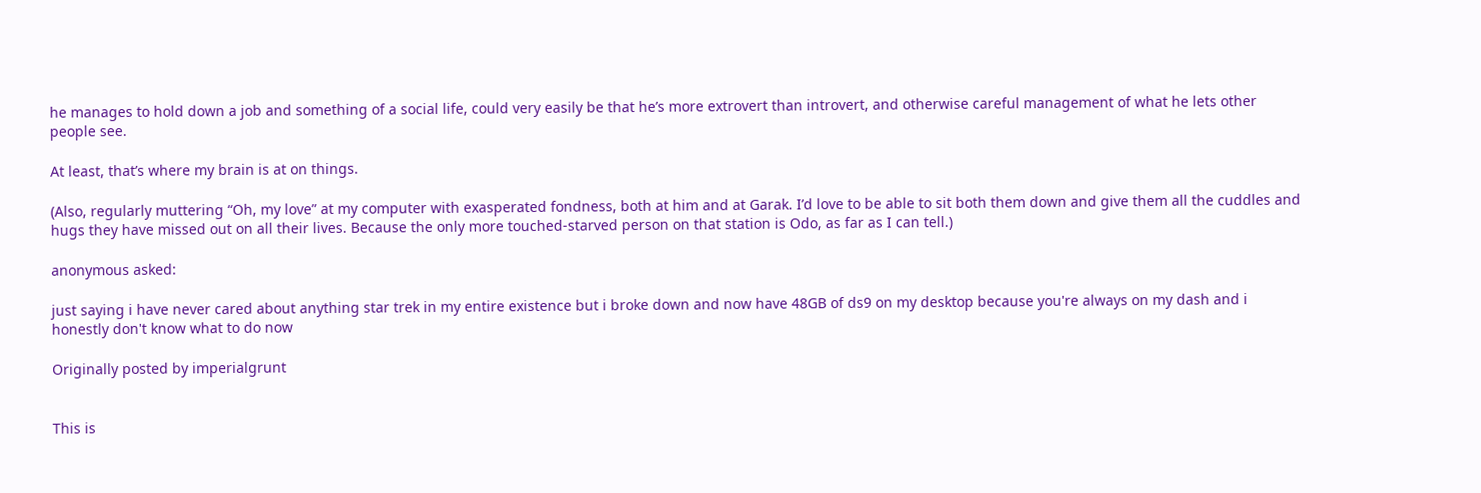he manages to hold down a job and something of a social life, could very easily be that he’s more extrovert than introvert, and otherwise careful management of what he lets other people see.

At least, that’s where my brain is at on things.

(Also, regularly muttering “Oh, my love” at my computer with exasperated fondness, both at him and at Garak. I’d love to be able to sit both them down and give them all the cuddles and hugs they have missed out on all their lives. Because the only more touched-starved person on that station is Odo, as far as I can tell.)

anonymous asked:

just saying i have never cared about anything star trek in my entire existence but i broke down and now have 48GB of ds9 on my desktop because you're always on my dash and i honestly don't know what to do now

Originally posted by imperialgrunt


This is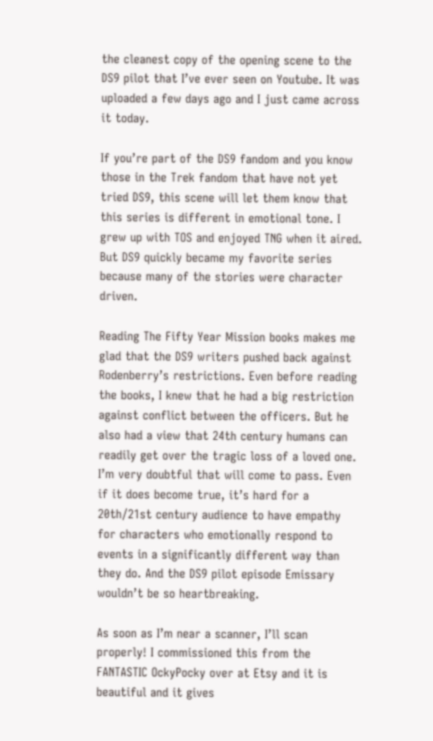the cleanest copy of the opening scene to the DS9 pilot that I’ve ever seen on Youtube. It was uploaded a few days ago and I just came across it today.

If you’re part of the DS9 fandom and you know those in the Trek fandom that have not yet tried DS9, this scene will let them know that this series is different in emotional tone. I grew up with TOS and enjoyed TNG when it aired. But DS9 quickly became my favorite series because many of the stories were character driven.

Reading The Fifty Year Mission books makes me glad that the DS9 writers pushed back against Rodenberry’s restrictions. Even before reading the books, I knew that he had a big restriction against conflict between the officers. But he also had a view that 24th century humans can readily get over the tragic loss of a loved one. I’m very doubtful that will come to pass. Even if it does become true, it’s hard for a 20th/21st century audience to have empathy for characters who emotionally respond to events in a significantly different way than they do. And the DS9 pilot episode Emissary wouldn’t be so heartbreaking.

As soon as I’m near a scanner, I’ll scan properly! I commissioned this from the FANTASTIC OckyPocky over at Etsy and it is beautiful and it gives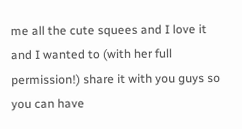me all the cute squees and I love it and I wanted to (with her full permission!) share it with you guys so you can have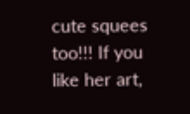cute squees too!!! If you like her art,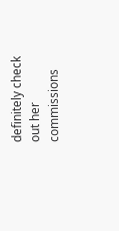definitely check out her commissions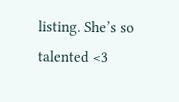listing. She’s so talented <3